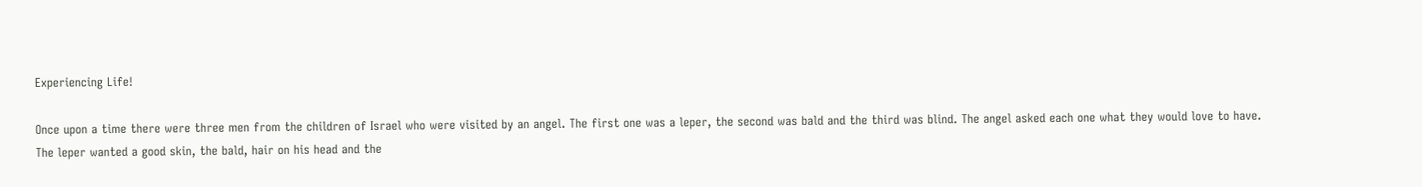Experiencing Life!

Once upon a time there were three men from the children of Israel who were visited by an angel. The first one was a leper, the second was bald and the third was blind. The angel asked each one what they would love to have. The leper wanted a good skin, the bald, hair on his head and the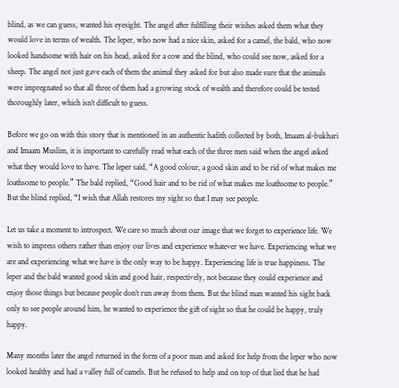blind, as we can guess, wanted his eyesight. The angel after fulfilling their wishes asked them what they would love in terms of wealth. The leper, who now had a nice skin, asked for a camel, the bald, who now looked handsome with hair on his head, asked for a cow and the blind, who could see now, asked for a sheep. The angel not just gave each of them the animal they asked for but also made sure that the animals were impregnated so that all three of them had a growing stock of wealth and therefore could be tested thoroughly later, which isn’t difficult to guess.

Before we go on with this story that is mentioned in an authentic hadith collected by both, Imaam al-bukhari and Imaam Muslim, it is important to carefully read what each of the three men said when the angel asked what they would love to have. The leper said, “A good colour, a good skin and to be rid of what makes me loathsome to people.” The bald replied, “Good hair and to be rid of what makes me loathsome to people.” But the blind replied, “I wish that Allah restores my sight so that I may see people.

Let us take a moment to introspect. We care so much about our image that we forget to experience life. We wish to impress others rather than enjoy our lives and experience whatever we have. Experiencing what we are and experiencing what we have is the only way to be happy. Experiencing life is true happiness. The leper and the bald wanted good skin and good hair, respectively, not because they could experience and enjoy those things but because people don’t run away from them. But the blind man wanted his sight back only to see people around him, he wanted to experience the gift of sight so that he could be happy, truly happy.

Many months later the angel returned in the form of a poor man and asked for help from the leper who now looked healthy and had a valley full of camels. But he refused to help and on top of that lied that he had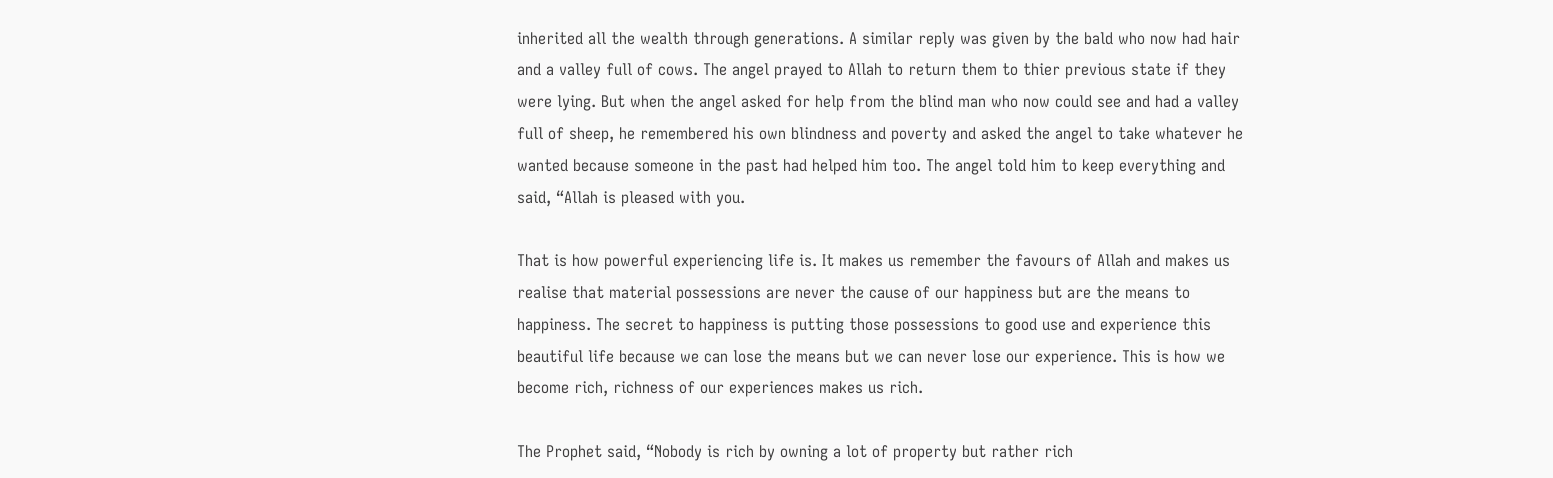inherited all the wealth through generations. A similar reply was given by the bald who now had hair and a valley full of cows. The angel prayed to Allah to return them to thier previous state if they were lying. But when the angel asked for help from the blind man who now could see and had a valley full of sheep, he remembered his own blindness and poverty and asked the angel to take whatever he wanted because someone in the past had helped him too. The angel told him to keep everything and said, “Allah is pleased with you.

That is how powerful experiencing life is. It makes us remember the favours of Allah and makes us realise that material possessions are never the cause of our happiness but are the means to happiness. The secret to happiness is putting those possessions to good use and experience this beautiful life because we can lose the means but we can never lose our experience. This is how we become rich, richness of our experiences makes us rich.

The Prophet said, “Nobody is rich by owning a lot of property but rather rich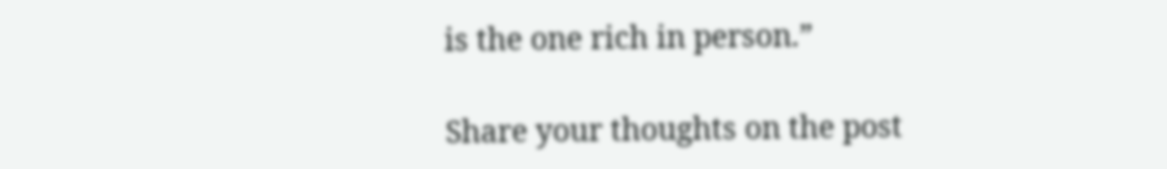is the one rich in person.”

Share your thoughts on the post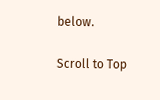below.

Scroll to Top